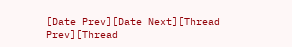[Date Prev][Date Next][Thread Prev][Thread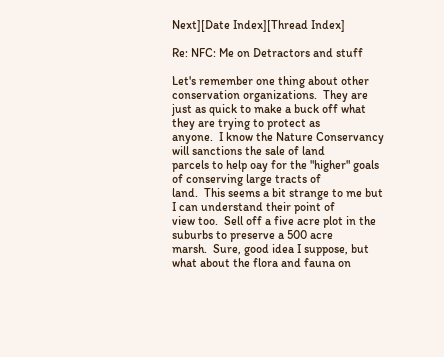Next][Date Index][Thread Index]

Re: NFC: Me on Detractors and stuff

Let's remember one thing about other conservation organizations.  They are
just as quick to make a buck off what they are trying to protect as
anyone.  I know the Nature Conservancy will sanctions the sale of land
parcels to help oay for the "higher" goals of conserving large tracts of
land.  This seems a bit strange to me but I can understand their point of
view too.  Sell off a five acre plot in the suburbs to preserve a 500 acre
marsh.  Sure, good idea I suppose, but what about the flora and fauna on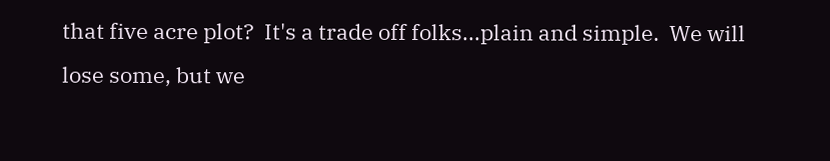that five acre plot?  It's a trade off folks...plain and simple.  We will
lose some, but we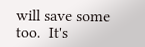will save some too.  It's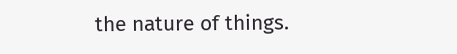the nature of things.